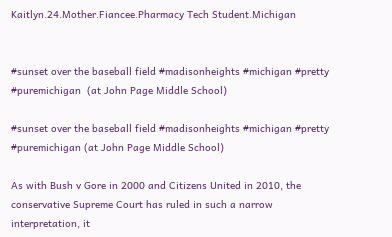Kaitlyn.24.Mother.Fiancee.Pharmacy Tech Student.Michigan


#sunset over the baseball field #madisonheights #michigan #pretty #puremichigan  (at John Page Middle School)

#sunset over the baseball field #madisonheights #michigan #pretty #puremichigan (at John Page Middle School)

As with Bush v Gore in 2000 and Citizens United in 2010, the conservative Supreme Court has ruled in such a narrow interpretation, it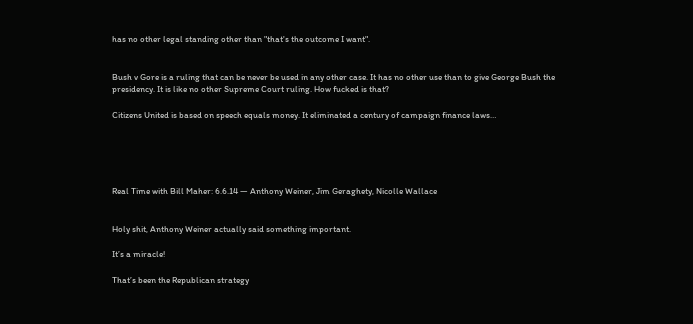has no other legal standing other than "that's the outcome I want".


Bush v Gore is a ruling that can be never be used in any other case. It has no other use than to give George Bush the presidency. It is like no other Supreme Court ruling. How fucked is that?

Citizens United is based on speech equals money. It eliminated a century of campaign finance laws…





Real Time with Bill Maher: 6.6.14 — Anthony Weiner, Jim Geraghety, Nicolle Wallace


Holy shit, Anthony Weiner actually said something important.

It’s a miracle!

That’s been the Republican strategy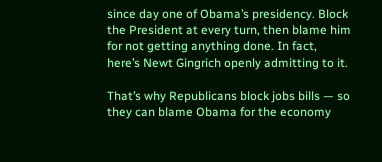since day one of Obama’s presidency. Block the President at every turn, then blame him for not getting anything done. In fact, here’s Newt Gingrich openly admitting to it.

That’s why Republicans block jobs bills — so they can blame Obama for the economy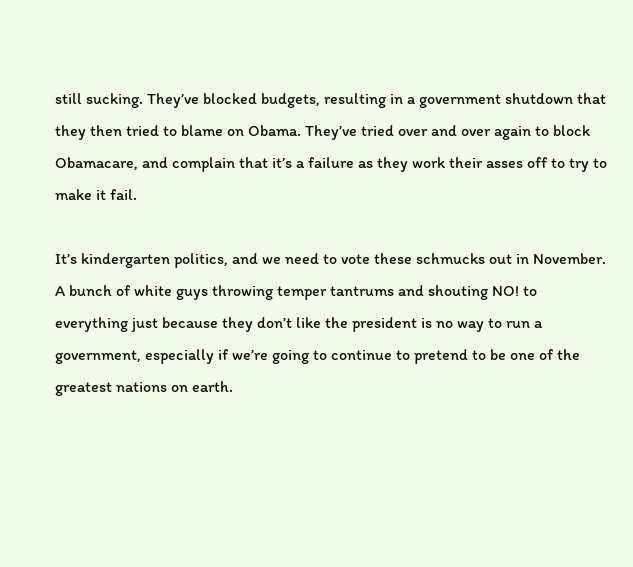still sucking. They’ve blocked budgets, resulting in a government shutdown that they then tried to blame on Obama. They’ve tried over and over again to block Obamacare, and complain that it’s a failure as they work their asses off to try to make it fail.

It’s kindergarten politics, and we need to vote these schmucks out in November. A bunch of white guys throwing temper tantrums and shouting NO! to everything just because they don’t like the president is no way to run a government, especially if we’re going to continue to pretend to be one of the greatest nations on earth.